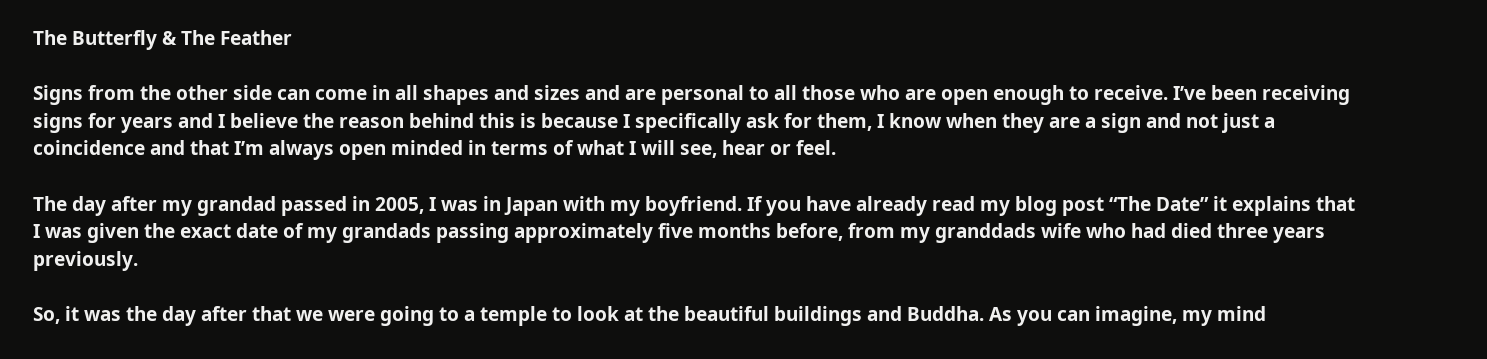The Butterfly & The Feather

Signs from the other side can come in all shapes and sizes and are personal to all those who are open enough to receive. I’ve been receiving signs for years and I believe the reason behind this is because I specifically ask for them, I know when they are a sign and not just a coincidence and that I’m always open minded in terms of what I will see, hear or feel.

The day after my grandad passed in 2005, I was in Japan with my boyfriend. If you have already read my blog post “The Date” it explains that I was given the exact date of my grandads passing approximately five months before, from my granddads wife who had died three years previously.

So, it was the day after that we were going to a temple to look at the beautiful buildings and Buddha. As you can imagine, my mind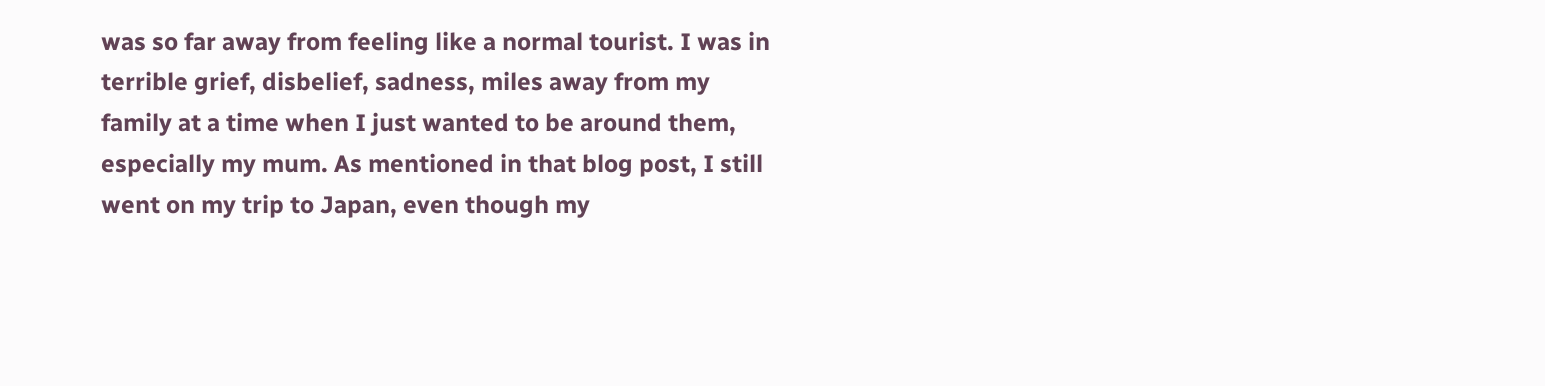was so far away from feeling like a normal tourist. I was in terrible grief, disbelief, sadness, miles away from my family at a time when I just wanted to be around them, especially my mum. As mentioned in that blog post, I still went on my trip to Japan, even though my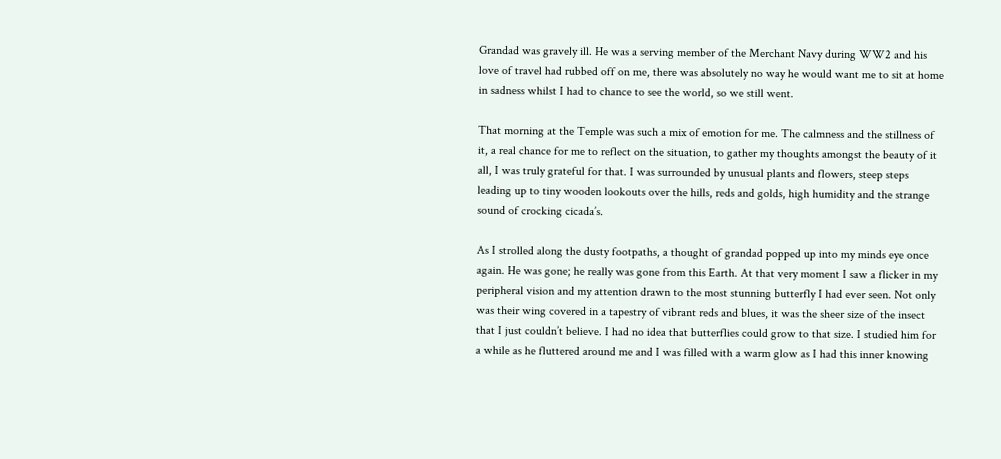Grandad was gravely ill. He was a serving member of the Merchant Navy during WW2 and his love of travel had rubbed off on me, there was absolutely no way he would want me to sit at home in sadness whilst I had to chance to see the world, so we still went.

That morning at the Temple was such a mix of emotion for me. The calmness and the stillness of it, a real chance for me to reflect on the situation, to gather my thoughts amongst the beauty of it all, I was truly grateful for that. I was surrounded by unusual plants and flowers, steep steps leading up to tiny wooden lookouts over the hills, reds and golds, high humidity and the strange sound of crocking cicada’s.

As I strolled along the dusty footpaths, a thought of grandad popped up into my minds eye once again. He was gone; he really was gone from this Earth. At that very moment I saw a flicker in my peripheral vision and my attention drawn to the most stunning butterfly I had ever seen. Not only was their wing covered in a tapestry of vibrant reds and blues, it was the sheer size of the insect that I just couldn’t believe. I had no idea that butterflies could grow to that size. I studied him for a while as he fluttered around me and I was filled with a warm glow as I had this inner knowing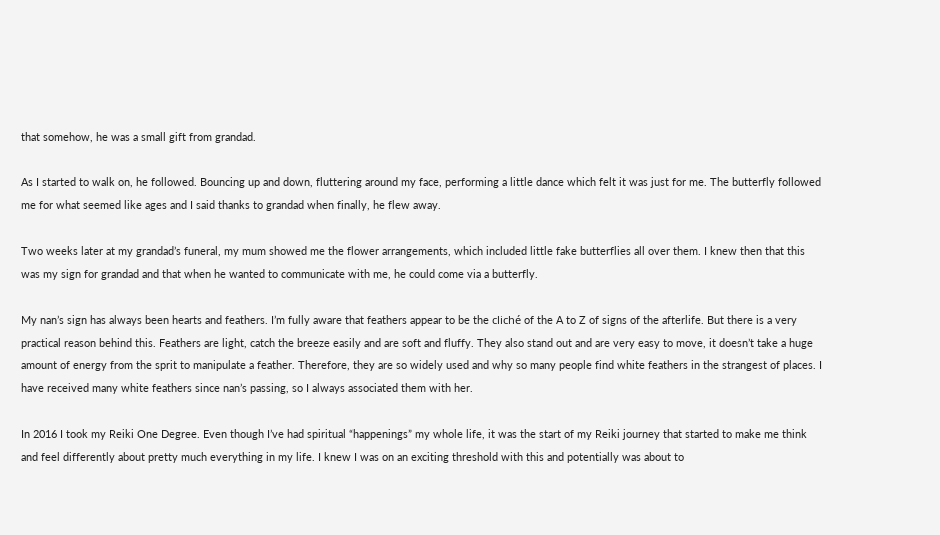that somehow, he was a small gift from grandad.

As I started to walk on, he followed. Bouncing up and down, fluttering around my face, performing a little dance which felt it was just for me. The butterfly followed me for what seemed like ages and I said thanks to grandad when finally, he flew away.

Two weeks later at my grandad’s funeral, my mum showed me the flower arrangements, which included little fake butterflies all over them. I knew then that this was my sign for grandad and that when he wanted to communicate with me, he could come via a butterfly.

My nan’s sign has always been hearts and feathers. I’m fully aware that feathers appear to be the cliché of the A to Z of signs of the afterlife. But there is a very practical reason behind this. Feathers are light, catch the breeze easily and are soft and fluffy. They also stand out and are very easy to move, it doesn’t take a huge amount of energy from the sprit to manipulate a feather. Therefore, they are so widely used and why so many people find white feathers in the strangest of places. I have received many white feathers since nan’s passing, so I always associated them with her.

In 2016 I took my Reiki One Degree. Even though I’ve had spiritual “happenings” my whole life, it was the start of my Reiki journey that started to make me think and feel differently about pretty much everything in my life. I knew I was on an exciting threshold with this and potentially was about to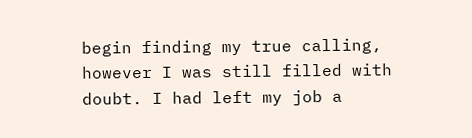begin finding my true calling, however I was still filled with doubt. I had left my job a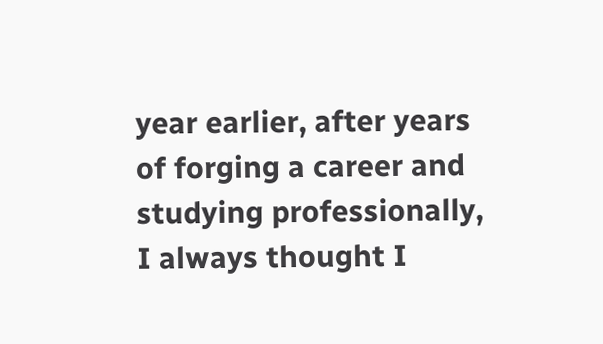year earlier, after years of forging a career and studying professionally, I always thought I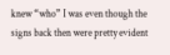knew “who” I was even though the signs back then were pretty evident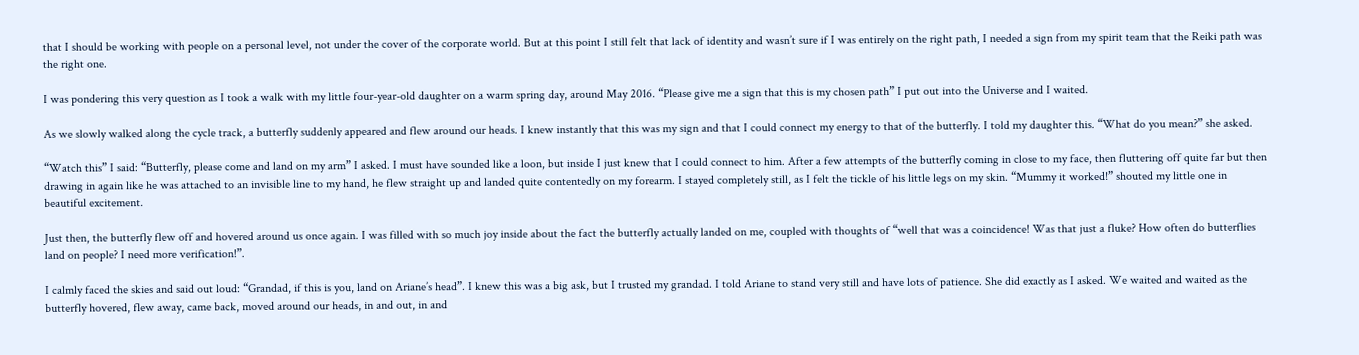that I should be working with people on a personal level, not under the cover of the corporate world. But at this point I still felt that lack of identity and wasn’t sure if I was entirely on the right path, I needed a sign from my spirit team that the Reiki path was the right one.

I was pondering this very question as I took a walk with my little four-year-old daughter on a warm spring day, around May 2016. “Please give me a sign that this is my chosen path” I put out into the Universe and I waited.

As we slowly walked along the cycle track, a butterfly suddenly appeared and flew around our heads. I knew instantly that this was my sign and that I could connect my energy to that of the butterfly. I told my daughter this. “What do you mean?” she asked.

“Watch this” I said: “Butterfly, please come and land on my arm” I asked. I must have sounded like a loon, but inside I just knew that I could connect to him. After a few attempts of the butterfly coming in close to my face, then fluttering off quite far but then drawing in again like he was attached to an invisible line to my hand, he flew straight up and landed quite contentedly on my forearm. I stayed completely still, as I felt the tickle of his little legs on my skin. “Mummy it worked!” shouted my little one in beautiful excitement.

Just then, the butterfly flew off and hovered around us once again. I was filled with so much joy inside about the fact the butterfly actually landed on me, coupled with thoughts of “well that was a coincidence! Was that just a fluke? How often do butterflies land on people? I need more verification!”.

I calmly faced the skies and said out loud: “Grandad, if this is you, land on Ariane’s head”. I knew this was a big ask, but I trusted my grandad. I told Ariane to stand very still and have lots of patience. She did exactly as I asked. We waited and waited as the butterfly hovered, flew away, came back, moved around our heads, in and out, in and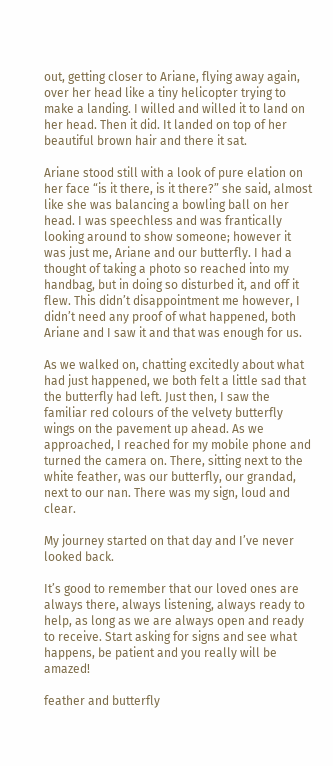out, getting closer to Ariane, flying away again, over her head like a tiny helicopter trying to make a landing. I willed and willed it to land on her head. Then it did. It landed on top of her beautiful brown hair and there it sat.

Ariane stood still with a look of pure elation on her face “is it there, is it there?” she said, almost like she was balancing a bowling ball on her head. I was speechless and was frantically looking around to show someone; however it was just me, Ariane and our butterfly. I had a thought of taking a photo so reached into my handbag, but in doing so disturbed it, and off it flew. This didn’t disappointment me however, I didn’t need any proof of what happened, both Ariane and I saw it and that was enough for us.

As we walked on, chatting excitedly about what had just happened, we both felt a little sad that the butterfly had left. Just then, I saw the familiar red colours of the velvety butterfly wings on the pavement up ahead. As we approached, I reached for my mobile phone and turned the camera on. There, sitting next to the white feather, was our butterfly, our grandad, next to our nan. There was my sign, loud and clear.

My journey started on that day and I’ve never looked back.

It’s good to remember that our loved ones are always there, always listening, always ready to help, as long as we are always open and ready to receive. Start asking for signs and see what happens, be patient and you really will be amazed!

feather and butterfly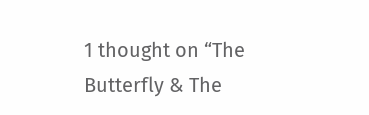1 thought on “The Butterfly & The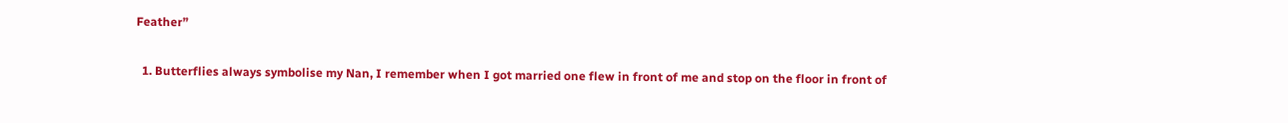Feather”

  1. Butterflies always symbolise my Nan, I remember when I got married one flew in front of me and stop on the floor in front of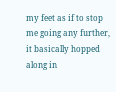my feet as if to stop me going any further, it basically hopped along in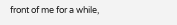front of me for a while,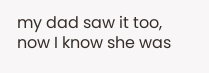my dad saw it too, now I know she was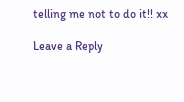telling me not to do it!! xx

Leave a Reply